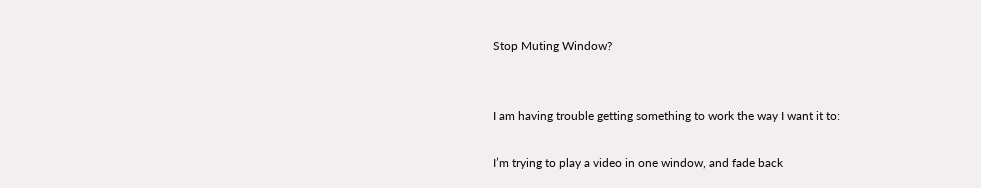Stop Muting Window?


I am having trouble getting something to work the way I want it to:

I’m trying to play a video in one window, and fade back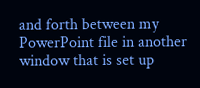and forth between my PowerPoint file in another window that is set up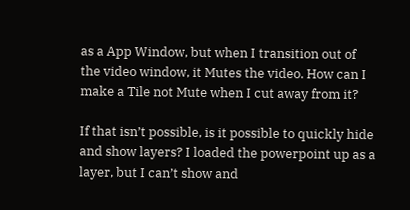as a App Window, but when I transition out of the video window, it Mutes the video. How can I make a Tile not Mute when I cut away from it?

If that isn’t possible, is it possible to quickly hide and show layers? I loaded the powerpoint up as a layer, but I can’t show and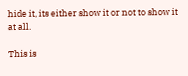hide it, its either show it or not to show it at all.

This is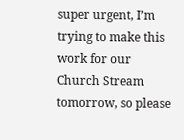super urgent, I’m trying to make this work for our Church Stream tomorrow, so please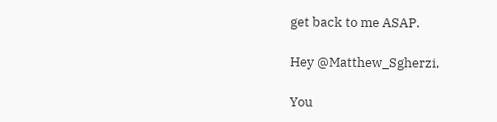get back to me ASAP.

Hey @Matthew_Sgherzi,

You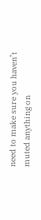need to make sure you haven’t muted anything on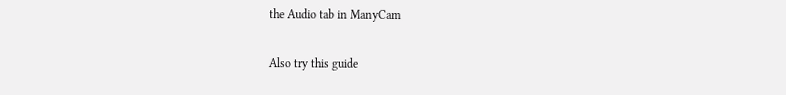the Audio tab in ManyCam

Also try this guide